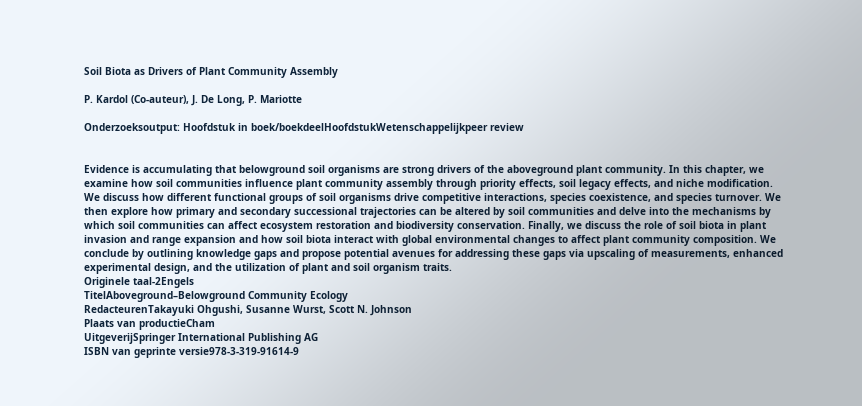Soil Biota as Drivers of Plant Community Assembly

P. Kardol (Co-auteur), J. De Long, P. Mariotte

Onderzoeksoutput: Hoofdstuk in boek/boekdeelHoofdstukWetenschappelijkpeer review


Evidence is accumulating that belowground soil organisms are strong drivers of the aboveground plant community. In this chapter, we examine how soil communities influence plant community assembly through priority effects, soil legacy effects, and niche modification. We discuss how different functional groups of soil organisms drive competitive interactions, species coexistence, and species turnover. We then explore how primary and secondary successional trajectories can be altered by soil communities and delve into the mechanisms by which soil communities can affect ecosystem restoration and biodiversity conservation. Finally, we discuss the role of soil biota in plant invasion and range expansion and how soil biota interact with global environmental changes to affect plant community composition. We conclude by outlining knowledge gaps and propose potential avenues for addressing these gaps via upscaling of measurements, enhanced experimental design, and the utilization of plant and soil organism traits.
Originele taal-2Engels
TitelAboveground–Belowground Community Ecology
RedacteurenTakayuki Ohgushi, Susanne Wurst, Scott N. Johnson
Plaats van productieCham
UitgeverijSpringer International Publishing AG
ISBN van geprinte versie978-3-319-91614-9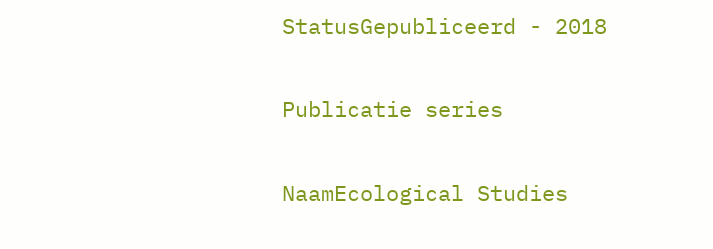StatusGepubliceerd - 2018

Publicatie series

NaamEcological Studies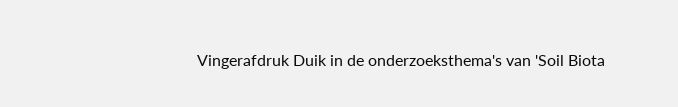Vingerafdruk Duik in de onderzoeksthema's van 'Soil Biota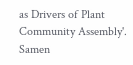as Drivers of Plant Community Assembly'. Samen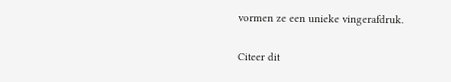vormen ze een unieke vingerafdruk.

Citeer dit